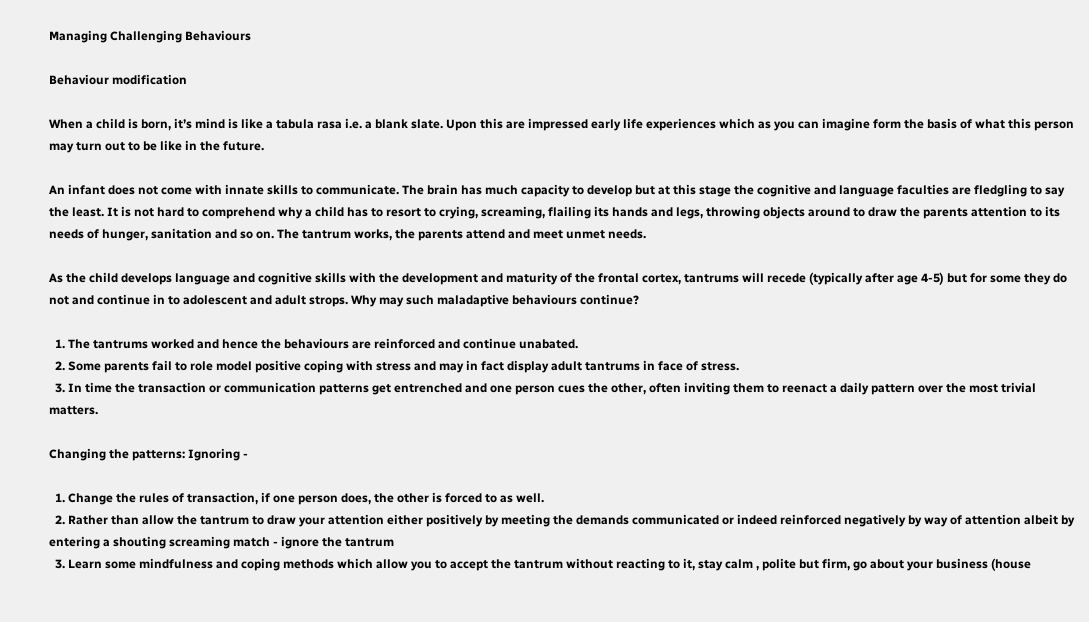Managing Challenging Behaviours

Behaviour modification

When a child is born, it’s mind is like a tabula rasa i.e. a blank slate. Upon this are impressed early life experiences which as you can imagine form the basis of what this person may turn out to be like in the future.

An infant does not come with innate skills to communicate. The brain has much capacity to develop but at this stage the cognitive and language faculties are fledgling to say the least. It is not hard to comprehend why a child has to resort to crying, screaming, flailing its hands and legs, throwing objects around to draw the parents attention to its needs of hunger, sanitation and so on. The tantrum works, the parents attend and meet unmet needs.

As the child develops language and cognitive skills with the development and maturity of the frontal cortex, tantrums will recede (typically after age 4-5) but for some they do not and continue in to adolescent and adult strops. Why may such maladaptive behaviours continue?

  1. The tantrums worked and hence the behaviours are reinforced and continue unabated.
  2. Some parents fail to role model positive coping with stress and may in fact display adult tantrums in face of stress.
  3. In time the transaction or communication patterns get entrenched and one person cues the other, often inviting them to reenact a daily pattern over the most trivial matters.

Changing the patterns: Ignoring -

  1. Change the rules of transaction, if one person does, the other is forced to as well.
  2. Rather than allow the tantrum to draw your attention either positively by meeting the demands communicated or indeed reinforced negatively by way of attention albeit by entering a shouting screaming match - ignore the tantrum
  3. Learn some mindfulness and coping methods which allow you to accept the tantrum without reacting to it, stay calm , polite but firm, go about your business (house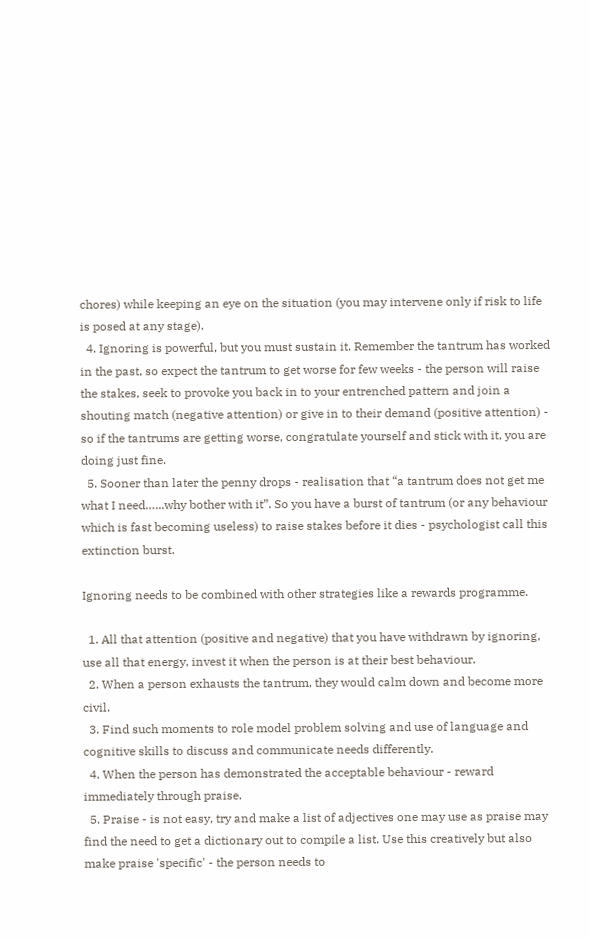chores) while keeping an eye on the situation (you may intervene only if risk to life is posed at any stage).
  4. Ignoring is powerful, but you must sustain it. Remember the tantrum has worked in the past, so expect the tantrum to get worse for few weeks - the person will raise the stakes, seek to provoke you back in to your entrenched pattern and join a shouting match (negative attention) or give in to their demand (positive attention) - so if the tantrums are getting worse, congratulate yourself and stick with it, you are doing just fine.
  5. Sooner than later the penny drops - realisation that “a tantrum does not get me what I need…...why bother with it”. So you have a burst of tantrum (or any behaviour which is fast becoming useless) to raise stakes before it dies - psychologist call this extinction burst.

Ignoring needs to be combined with other strategies like a rewards programme.

  1. All that attention (positive and negative) that you have withdrawn by ignoring, use all that energy, invest it when the person is at their best behaviour.
  2. When a person exhausts the tantrum, they would calm down and become more civil.
  3. Find such moments to role model problem solving and use of language and cognitive skills to discuss and communicate needs differently.
  4. When the person has demonstrated the acceptable behaviour - reward immediately through praise.
  5. Praise - is not easy, try and make a list of adjectives one may use as praise may find the need to get a dictionary out to compile a list. Use this creatively but also make praise 'specific' - the person needs to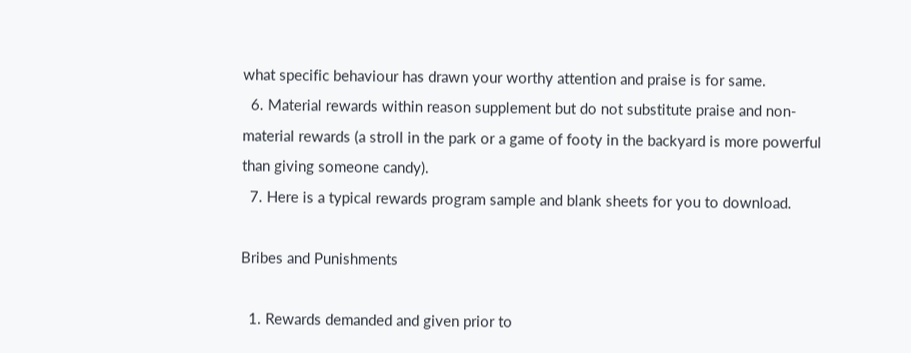what specific behaviour has drawn your worthy attention and praise is for same.
  6. Material rewards within reason supplement but do not substitute praise and non-material rewards (a stroll in the park or a game of footy in the backyard is more powerful than giving someone candy).
  7. Here is a typical rewards program sample and blank sheets for you to download.

Bribes and Punishments

  1. Rewards demanded and given prior to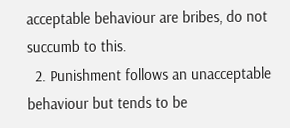acceptable behaviour are bribes, do not succumb to this.
  2. Punishment follows an unacceptable behaviour but tends to be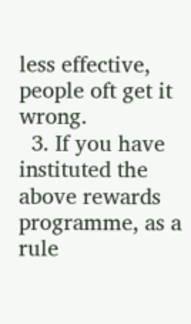less effective, people oft get it wrong.
  3. If you have instituted the above rewards programme, as a rule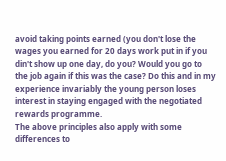avoid taking points earned (you don't lose the wages you earned for 20 days work put in if you din't show up one day, do you? Would you go to the job again if this was the case? Do this and in my experience invariably the young person loses interest in staying engaged with the negotiated rewards programme.
The above principles also apply with some differences to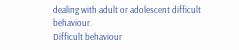dealing with adult or adolescent difficult behaviour.
Difficult behaviour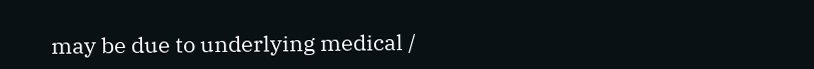may be due to underlying medical /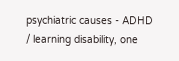psychiatric causes - ADHD / learning disability, one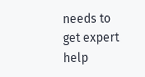needs to get expert help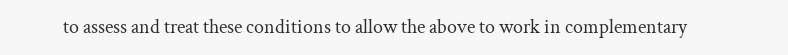to assess and treat these conditions to allow the above to work in complementary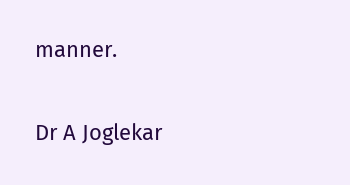manner.

Dr A Joglekar